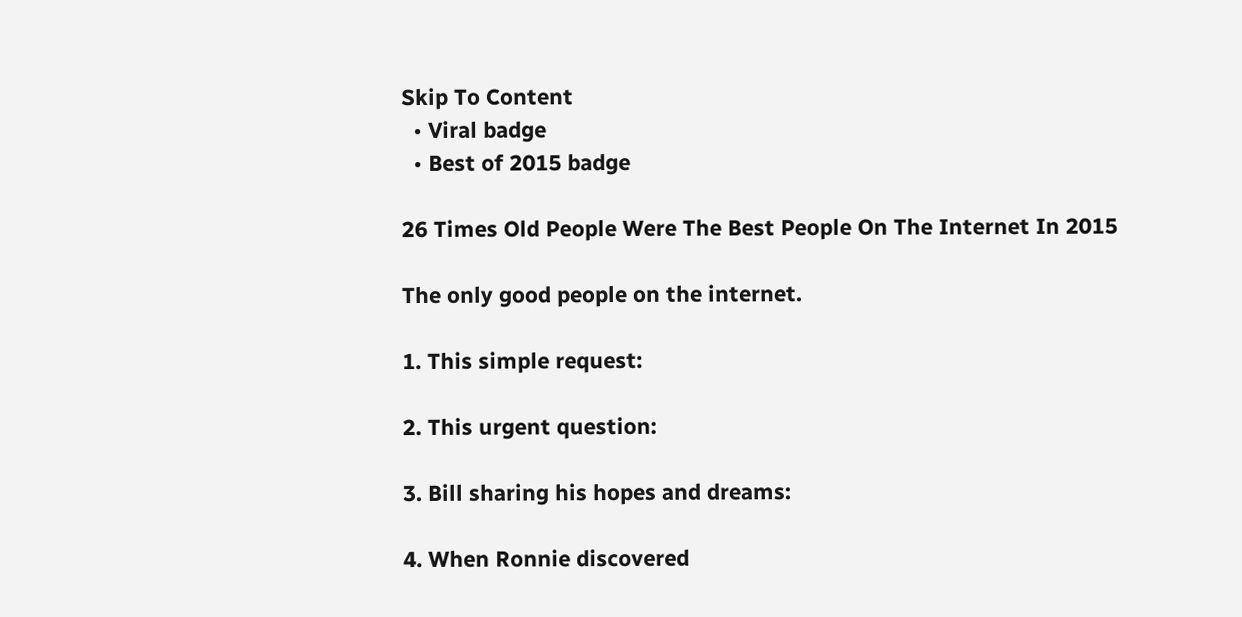Skip To Content
  • Viral badge
  • Best of 2015 badge

26 Times Old People Were The Best People On The Internet In 2015

The only good people on the internet.

1. This simple request:

2. This urgent question:

3. Bill sharing his hopes and dreams:

4. When Ronnie discovered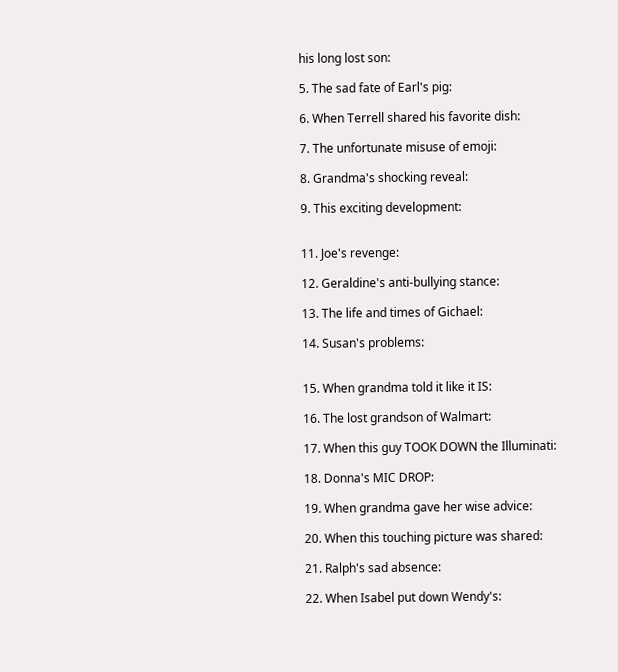his long lost son:

5. The sad fate of Earl's pig:

6. When Terrell shared his favorite dish:

7. The unfortunate misuse of emoji:

8. Grandma's shocking reveal:

9. This exciting development:


11. Joe's revenge:

12. Geraldine's anti-bullying stance:

13. The life and times of Gichael:

14. Susan's problems:


15. When grandma told it like it IS:

16. The lost grandson of Walmart:

17. When this guy TOOK DOWN the Illuminati:

18. Donna's MIC DROP:

19. When grandma gave her wise advice:

20. When this touching picture was shared:

21. Ralph's sad absence:

22. When Isabel put down Wendy's: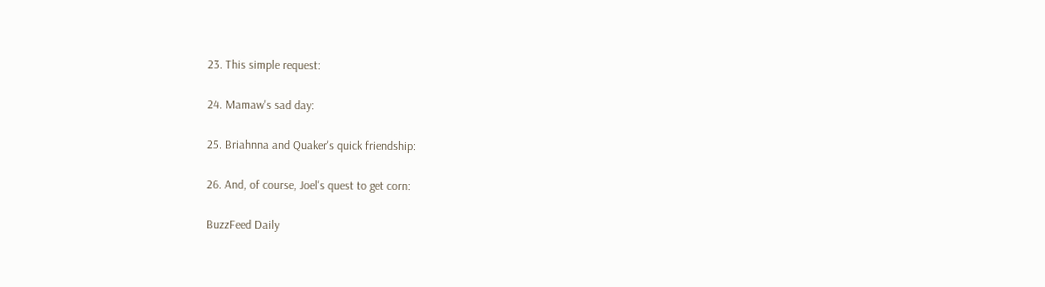23. This simple request:

24. Mamaw's sad day:

25. Briahnna and Quaker's quick friendship:

26. And, of course, Joel's quest to get corn:

BuzzFeed Daily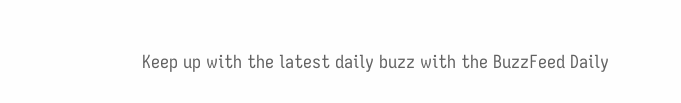Keep up with the latest daily buzz with the BuzzFeed Daily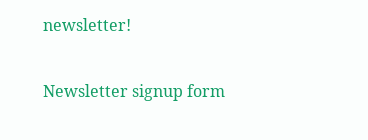newsletter!

Newsletter signup form